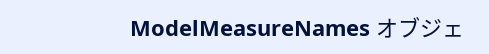ModelMeasureNames オブジェ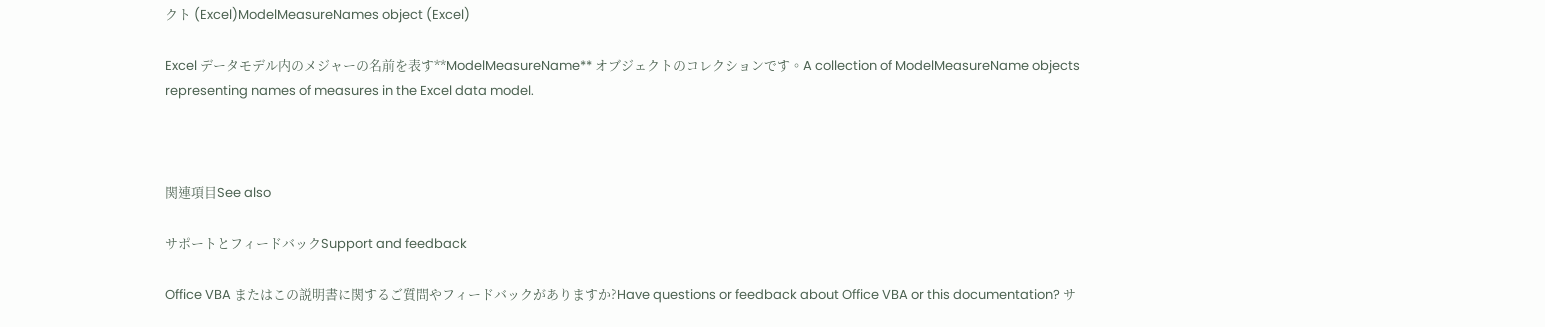クト (Excel)ModelMeasureNames object (Excel)

Excel データモデル内のメジャーの名前を表す**ModelMeasureName** オブジェクトのコレクションです。A collection of ModelMeasureName objects representing names of measures in the Excel data model.



関連項目See also

サポートとフィードバックSupport and feedback

Office VBA またはこの説明書に関するご質問やフィードバックがありますか?Have questions or feedback about Office VBA or this documentation? サ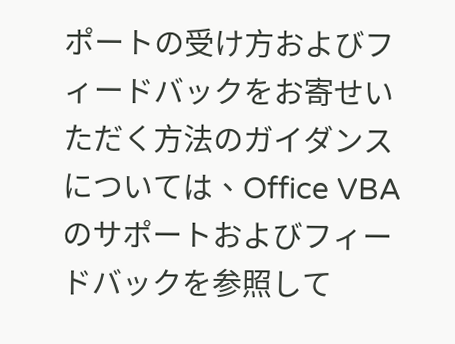ポートの受け方およびフィードバックをお寄せいただく方法のガイダンスについては、Office VBA のサポートおよびフィードバックを参照して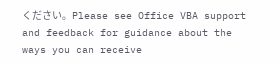ください。Please see Office VBA support and feedback for guidance about the ways you can receive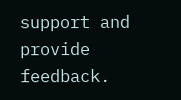support and provide feedback.